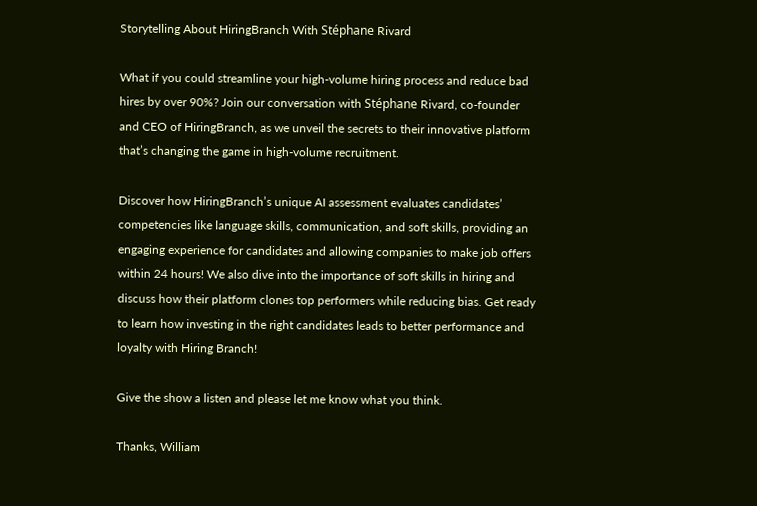Storytelling About HiringBranch With Stéphane Rivard

What if you could streamline your high-volume hiring process and reduce bad hires by over 90%? Join our conversation with Stéphane Rivard, co-founder and CEO of HiringBranch, as we unveil the secrets to their innovative platform that’s changing the game in high-volume recruitment.

Discover how HiringBranch’s unique AI assessment evaluates candidates’ competencies like language skills, communication, and soft skills, providing an engaging experience for candidates and allowing companies to make job offers within 24 hours! We also dive into the importance of soft skills in hiring and discuss how their platform clones top performers while reducing bias. Get ready to learn how investing in the right candidates leads to better performance and loyalty with Hiring Branch!

Give the show a listen and please let me know what you think.

Thanks, William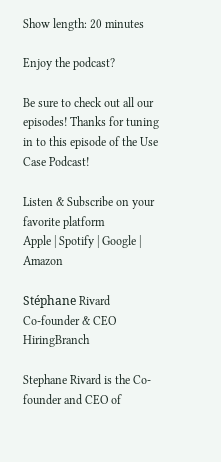Show length: 20 minutes

Enjoy the podcast?

Be sure to check out all our episodes! Thanks for tuning in to this episode of the Use Case Podcast!

Listen & Subscribe on your favorite platform
Apple | Spotify | Google | Amazon

Stéphane Rivard
Co-founder & CEO HiringBranch

Stephane Rivard is the Co-founder and CEO of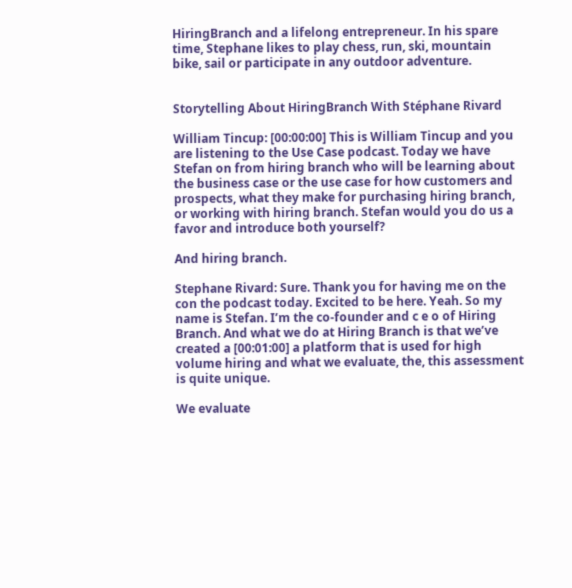HiringBranch and a lifelong entrepreneur. In his spare time, Stephane likes to play chess, run, ski, mountain bike, sail or participate in any outdoor adventure.


Storytelling About HiringBranch With Stéphane Rivard

William Tincup: [00:00:00] This is William Tincup and you are listening to the Use Case podcast. Today we have Stefan on from hiring branch who will be learning about the business case or the use case for how customers and prospects, what they make for purchasing hiring branch, or working with hiring branch. Stefan would you do us a favor and introduce both yourself?

And hiring branch.

Stephane Rivard: Sure. Thank you for having me on the con the podcast today. Excited to be here. Yeah. So my name is Stefan. I’m the co-founder and c e o of Hiring Branch. And what we do at Hiring Branch is that we’ve created a [00:01:00] a platform that is used for high volume hiring and what we evaluate, the, this assessment is quite unique.

We evaluate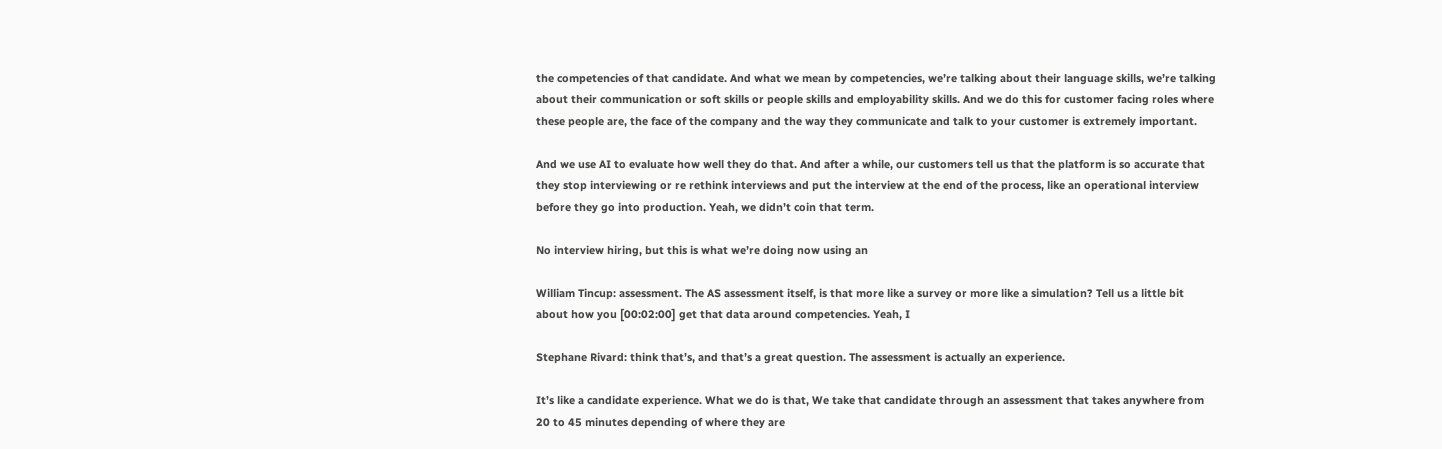the competencies of that candidate. And what we mean by competencies, we’re talking about their language skills, we’re talking about their communication or soft skills or people skills and employability skills. And we do this for customer facing roles where these people are, the face of the company and the way they communicate and talk to your customer is extremely important.

And we use AI to evaluate how well they do that. And after a while, our customers tell us that the platform is so accurate that they stop interviewing or re rethink interviews and put the interview at the end of the process, like an operational interview before they go into production. Yeah, we didn’t coin that term.

No interview hiring, but this is what we’re doing now using an

William Tincup: assessment. The AS assessment itself, is that more like a survey or more like a simulation? Tell us a little bit about how you [00:02:00] get that data around competencies. Yeah, I

Stephane Rivard: think that’s, and that’s a great question. The assessment is actually an experience.

It’s like a candidate experience. What we do is that, We take that candidate through an assessment that takes anywhere from 20 to 45 minutes depending of where they are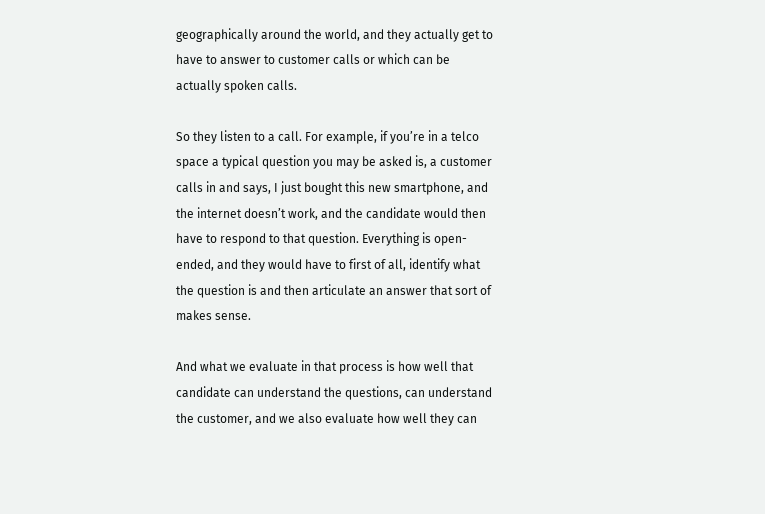geographically around the world, and they actually get to have to answer to customer calls or which can be actually spoken calls.

So they listen to a call. For example, if you’re in a telco space a typical question you may be asked is, a customer calls in and says, I just bought this new smartphone, and the internet doesn’t work, and the candidate would then have to respond to that question. Everything is open-ended, and they would have to first of all, identify what the question is and then articulate an answer that sort of makes sense.

And what we evaluate in that process is how well that candidate can understand the questions, can understand the customer, and we also evaluate how well they can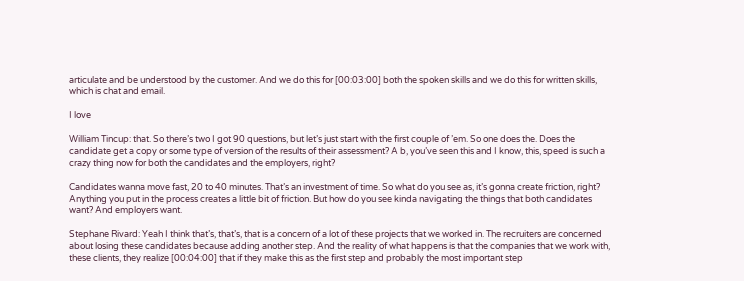articulate and be understood by the customer. And we do this for [00:03:00] both the spoken skills and we do this for written skills, which is chat and email.

I love

William Tincup: that. So there’s two I got 90 questions, but let’s just start with the first couple of ’em. So one does the. Does the candidate get a copy or some type of version of the results of their assessment? A b, you’ve seen this and I know, this, speed is such a crazy thing now for both the candidates and the employers, right?

Candidates wanna move fast, 20 to 40 minutes. That’s an investment of time. So what do you see as, it’s gonna create friction, right? Anything you put in the process creates a little bit of friction. But how do you see kinda navigating the things that both candidates want? And employers want.

Stephane Rivard: Yeah I think that’s, that’s, that is a concern of a lot of these projects that we worked in. The recruiters are concerned about losing these candidates because adding another step. And the reality of what happens is that the companies that we work with, these clients, they realize [00:04:00] that if they make this as the first step and probably the most important step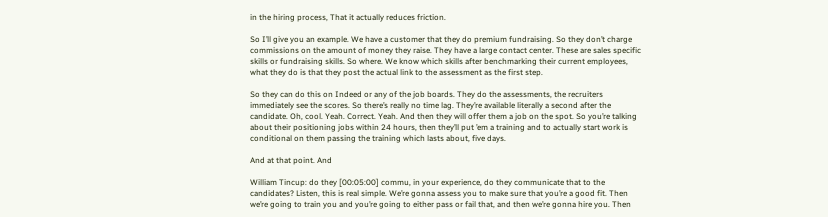in the hiring process, That it actually reduces friction.

So I’ll give you an example. We have a customer that they do premium fundraising. So they don’t charge commissions on the amount of money they raise. They have a large contact center. These are sales specific skills or fundraising skills. So where. We know which skills after benchmarking their current employees, what they do is that they post the actual link to the assessment as the first step.

So they can do this on Indeed or any of the job boards. They do the assessments, the recruiters immediately see the scores. So there’s really no time lag. They’re available literally a second after the candidate. Oh, cool. Yeah. Correct. Yeah. And then they will offer them a job on the spot. So you’re talking about their positioning jobs within 24 hours, then they’ll put ’em a training and to actually start work is conditional on them passing the training which lasts about, five days.

And at that point. And

William Tincup: do they [00:05:00] commu, in your experience, do they communicate that to the candidates? Listen, this is real simple. We’re gonna assess you to make sure that you’re a good fit. Then we’re going to train you and you’re going to either pass or fail that, and then we’re gonna hire you. Then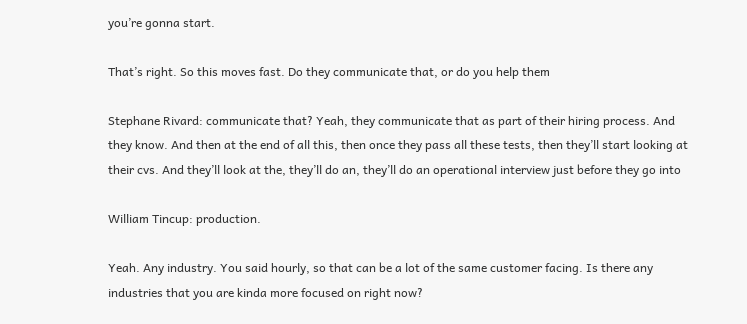you’re gonna start.

That’s right. So this moves fast. Do they communicate that, or do you help them

Stephane Rivard: communicate that? Yeah, they communicate that as part of their hiring process. And they know. And then at the end of all this, then once they pass all these tests, then they’ll start looking at their cvs. And they’ll look at the, they’ll do an, they’ll do an operational interview just before they go into

William Tincup: production.

Yeah. Any industry. You said hourly, so that can be a lot of the same customer facing. Is there any industries that you are kinda more focused on right now?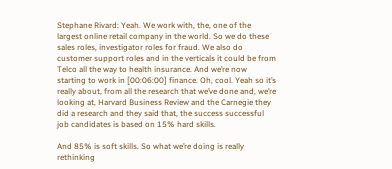Stephane Rivard: Yeah. We work with, the, one of the largest online retail company in the world. So we do these sales roles, investigator roles for fraud. We also do customer support roles and in the verticals it could be from Telco all the way to health insurance. And we’re now starting to work in [00:06:00] finance. Oh, cool. Yeah so it’s really about, from all the research that we’ve done and, we’re looking at, Harvard Business Review and the Carnegie they did a research and they said that, the success successful job candidates is based on 15% hard skills.

And 85% is soft skills. So what we’re doing is really rethinking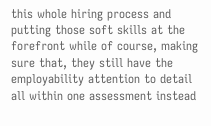this whole hiring process and putting those soft skills at the forefront while of course, making sure that, they still have the employability attention to detail all within one assessment instead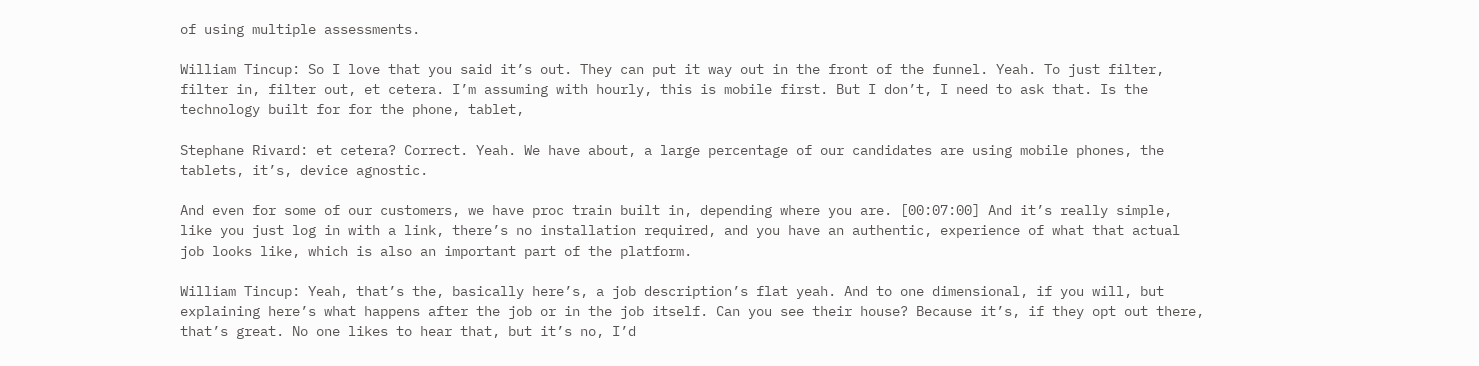of using multiple assessments.

William Tincup: So I love that you said it’s out. They can put it way out in the front of the funnel. Yeah. To just filter, filter in, filter out, et cetera. I’m assuming with hourly, this is mobile first. But I don’t, I need to ask that. Is the technology built for for the phone, tablet,

Stephane Rivard: et cetera? Correct. Yeah. We have about, a large percentage of our candidates are using mobile phones, the tablets, it’s, device agnostic.

And even for some of our customers, we have proc train built in, depending where you are. [00:07:00] And it’s really simple, like you just log in with a link, there’s no installation required, and you have an authentic, experience of what that actual job looks like, which is also an important part of the platform.

William Tincup: Yeah, that’s the, basically here’s, a job description’s flat yeah. And to one dimensional, if you will, but explaining here’s what happens after the job or in the job itself. Can you see their house? Because it’s, if they opt out there, that’s great. No one likes to hear that, but it’s no, I’d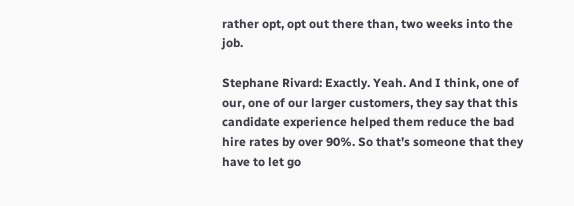rather opt, opt out there than, two weeks into the job.

Stephane Rivard: Exactly. Yeah. And I think, one of our, one of our larger customers, they say that this candidate experience helped them reduce the bad hire rates by over 90%. So that’s someone that they have to let go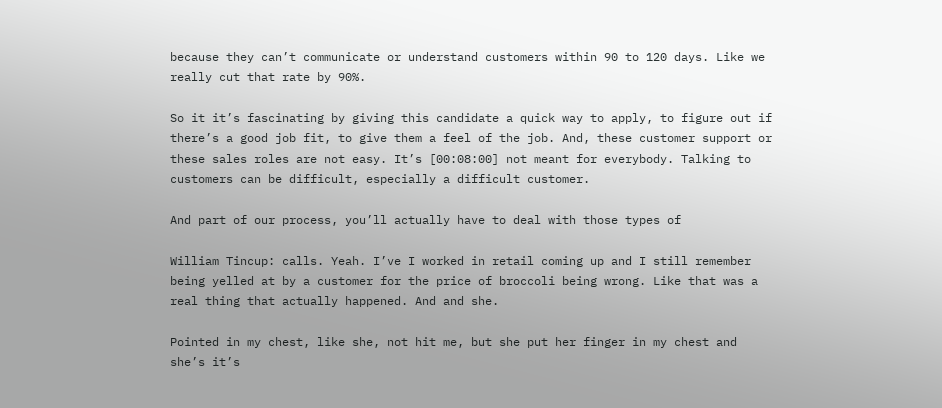because they can’t communicate or understand customers within 90 to 120 days. Like we really cut that rate by 90%.

So it it’s fascinating by giving this candidate a quick way to apply, to figure out if there’s a good job fit, to give them a feel of the job. And, these customer support or these sales roles are not easy. It’s [00:08:00] not meant for everybody. Talking to customers can be difficult, especially a difficult customer.

And part of our process, you’ll actually have to deal with those types of

William Tincup: calls. Yeah. I’ve I worked in retail coming up and I still remember being yelled at by a customer for the price of broccoli being wrong. Like that was a real thing that actually happened. And and she.

Pointed in my chest, like she, not hit me, but she put her finger in my chest and she’s it’s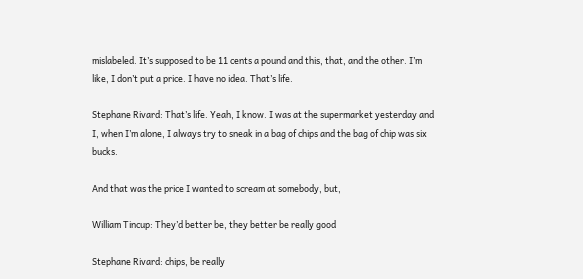mislabeled. It’s supposed to be 11 cents a pound and this, that, and the other. I’m like, I don’t put a price. I have no idea. That’s life.

Stephane Rivard: That’s life. Yeah, I know. I was at the supermarket yesterday and I, when I’m alone, I always try to sneak in a bag of chips and the bag of chip was six bucks.

And that was the price I wanted to scream at somebody, but,

William Tincup: They’d better be, they better be really good

Stephane Rivard: chips, be really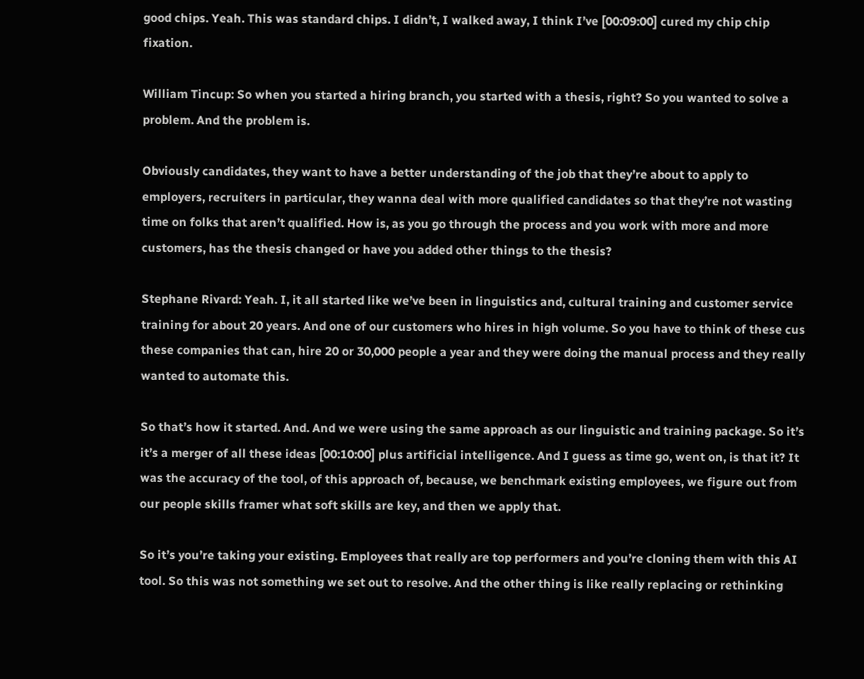good chips. Yeah. This was standard chips. I didn’t, I walked away, I think I’ve [00:09:00] cured my chip chip fixation.

William Tincup: So when you started a hiring branch, you started with a thesis, right? So you wanted to solve a problem. And the problem is.

Obviously candidates, they want to have a better understanding of the job that they’re about to apply to employers, recruiters in particular, they wanna deal with more qualified candidates so that they’re not wasting time on folks that aren’t qualified. How is, as you go through the process and you work with more and more customers, has the thesis changed or have you added other things to the thesis?

Stephane Rivard: Yeah. I, it all started like we’ve been in linguistics and, cultural training and customer service training for about 20 years. And one of our customers who hires in high volume. So you have to think of these cus these companies that can, hire 20 or 30,000 people a year and they were doing the manual process and they really wanted to automate this.

So that’s how it started. And. And we were using the same approach as our linguistic and training package. So it’s it’s a merger of all these ideas [00:10:00] plus artificial intelligence. And I guess as time go, went on, is that it? It was the accuracy of the tool, of this approach of, because, we benchmark existing employees, we figure out from our people skills framer what soft skills are key, and then we apply that.

So it’s you’re taking your existing. Employees that really are top performers and you’re cloning them with this AI tool. So this was not something we set out to resolve. And the other thing is like really replacing or rethinking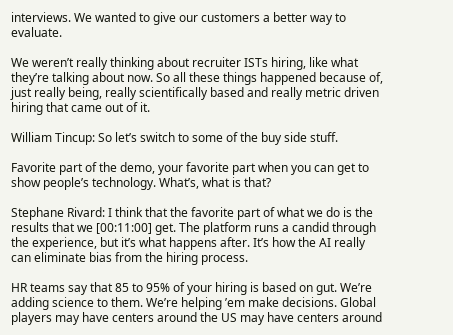interviews. We wanted to give our customers a better way to evaluate.

We weren’t really thinking about recruiter ISTs hiring, like what they’re talking about now. So all these things happened because of, just really being, really scientifically based and really metric driven hiring that came out of it.

William Tincup: So let’s switch to some of the buy side stuff.

Favorite part of the demo, your favorite part when you can get to show people’s technology. What’s, what is that?

Stephane Rivard: I think that the favorite part of what we do is the results that we [00:11:00] get. The platform runs a candid through the experience, but it’s what happens after. It’s how the AI really can eliminate bias from the hiring process.

HR teams say that 85 to 95% of your hiring is based on gut. We’re adding science to them. We’re helping ’em make decisions. Global players may have centers around the US may have centers around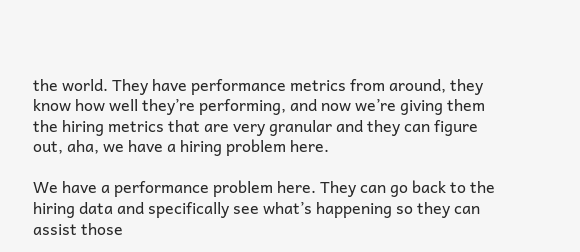the world. They have performance metrics from around, they know how well they’re performing, and now we’re giving them the hiring metrics that are very granular and they can figure out, aha, we have a hiring problem here.

We have a performance problem here. They can go back to the hiring data and specifically see what’s happening so they can assist those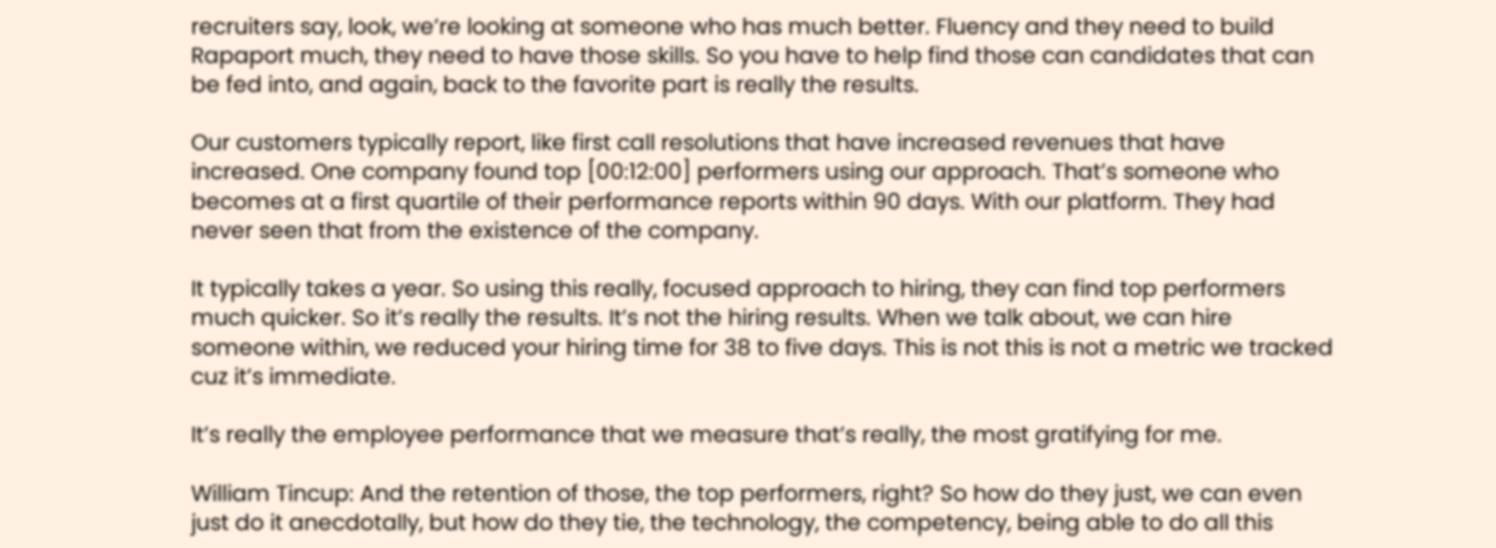recruiters say, look, we’re looking at someone who has much better. Fluency and they need to build Rapaport much, they need to have those skills. So you have to help find those can candidates that can be fed into, and again, back to the favorite part is really the results.

Our customers typically report, like first call resolutions that have increased revenues that have increased. One company found top [00:12:00] performers using our approach. That’s someone who becomes at a first quartile of their performance reports within 90 days. With our platform. They had never seen that from the existence of the company.

It typically takes a year. So using this really, focused approach to hiring, they can find top performers much quicker. So it’s really the results. It’s not the hiring results. When we talk about, we can hire someone within, we reduced your hiring time for 38 to five days. This is not this is not a metric we tracked cuz it’s immediate.

It’s really the employee performance that we measure that’s really, the most gratifying for me.

William Tincup: And the retention of those, the top performers, right? So how do they just, we can even just do it anecdotally, but how do they tie, the technology, the competency, being able to do all this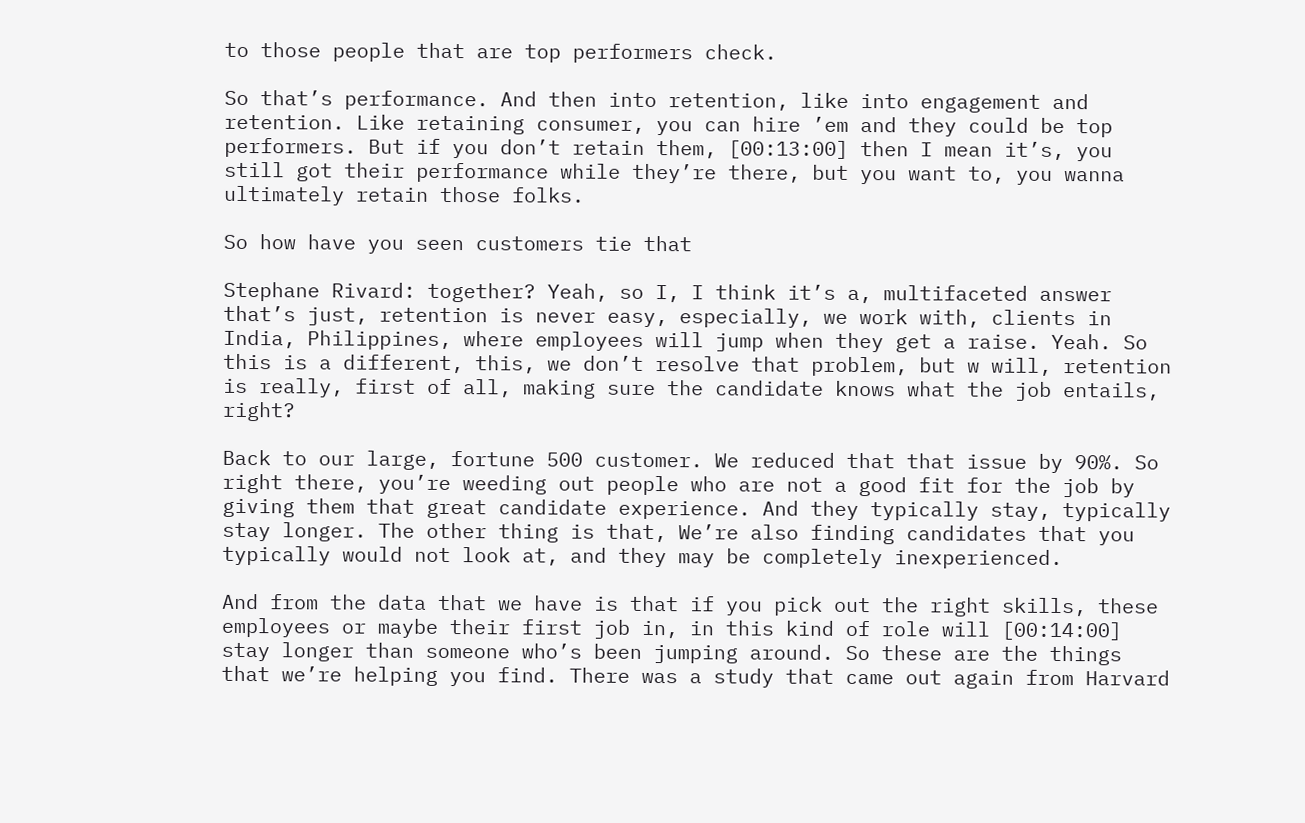to those people that are top performers check.

So that’s performance. And then into retention, like into engagement and retention. Like retaining consumer, you can hire ’em and they could be top performers. But if you don’t retain them, [00:13:00] then I mean it’s, you still got their performance while they’re there, but you want to, you wanna ultimately retain those folks.

So how have you seen customers tie that

Stephane Rivard: together? Yeah, so I, I think it’s a, multifaceted answer that’s just, retention is never easy, especially, we work with, clients in India, Philippines, where employees will jump when they get a raise. Yeah. So this is a different, this, we don’t resolve that problem, but w will, retention is really, first of all, making sure the candidate knows what the job entails, right?

Back to our large, fortune 500 customer. We reduced that that issue by 90%. So right there, you’re weeding out people who are not a good fit for the job by giving them that great candidate experience. And they typically stay, typically stay longer. The other thing is that, We’re also finding candidates that you typically would not look at, and they may be completely inexperienced.

And from the data that we have is that if you pick out the right skills, these employees or maybe their first job in, in this kind of role will [00:14:00] stay longer than someone who’s been jumping around. So these are the things that we’re helping you find. There was a study that came out again from Harvard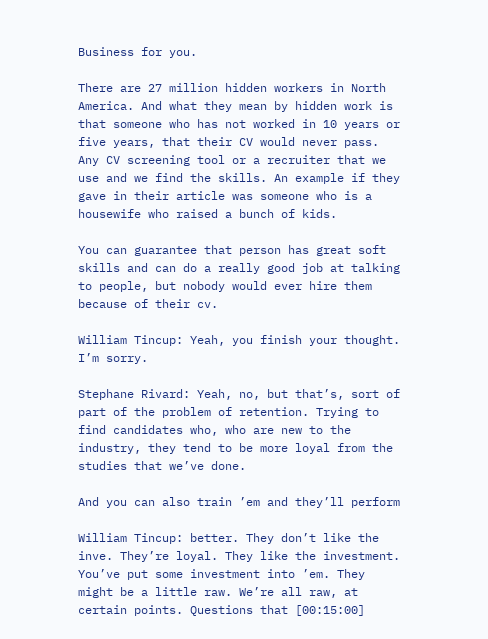Business for you.

There are 27 million hidden workers in North America. And what they mean by hidden work is that someone who has not worked in 10 years or five years, that their CV would never pass. Any CV screening tool or a recruiter that we use and we find the skills. An example if they gave in their article was someone who is a housewife who raised a bunch of kids.

You can guarantee that person has great soft skills and can do a really good job at talking to people, but nobody would ever hire them because of their cv.

William Tincup: Yeah, you finish your thought. I’m sorry.

Stephane Rivard: Yeah, no, but that’s, sort of part of the problem of retention. Trying to find candidates who, who are new to the industry, they tend to be more loyal from the studies that we’ve done.

And you can also train ’em and they’ll perform

William Tincup: better. They don’t like the inve. They’re loyal. They like the investment. You’ve put some investment into ’em. They might be a little raw. We’re all raw, at certain points. Questions that [00:15:00]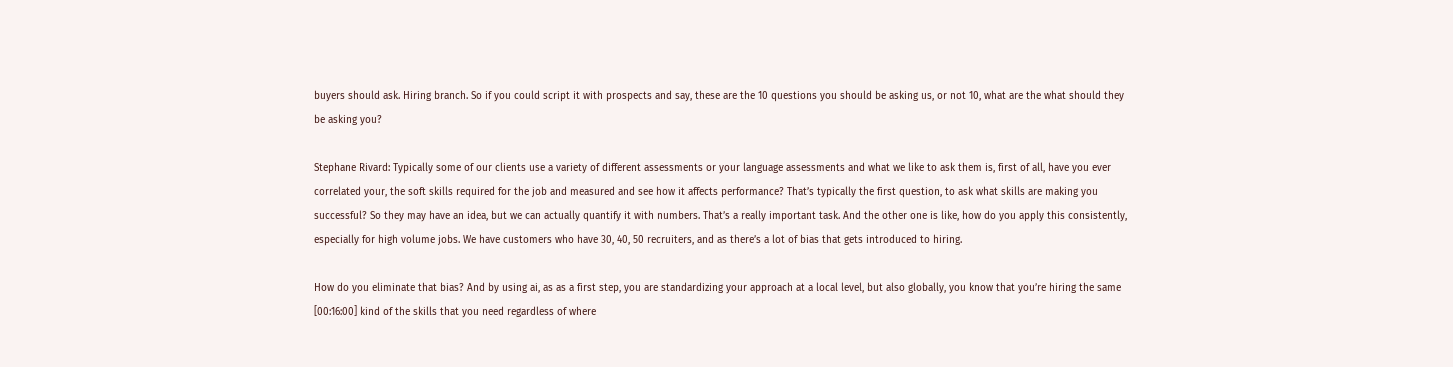buyers should ask. Hiring branch. So if you could script it with prospects and say, these are the 10 questions you should be asking us, or not 10, what are the what should they be asking you?

Stephane Rivard: Typically some of our clients use a variety of different assessments or your language assessments and what we like to ask them is, first of all, have you ever correlated your, the soft skills required for the job and measured and see how it affects performance? That’s typically the first question, to ask what skills are making you successful? So they may have an idea, but we can actually quantify it with numbers. That’s a really important task. And the other one is like, how do you apply this consistently, especially for high volume jobs. We have customers who have 30, 40, 50 recruiters, and as there’s a lot of bias that gets introduced to hiring.

How do you eliminate that bias? And by using ai, as as a first step, you are standardizing your approach at a local level, but also globally, you know that you’re hiring the same [00:16:00] kind of the skills that you need regardless of where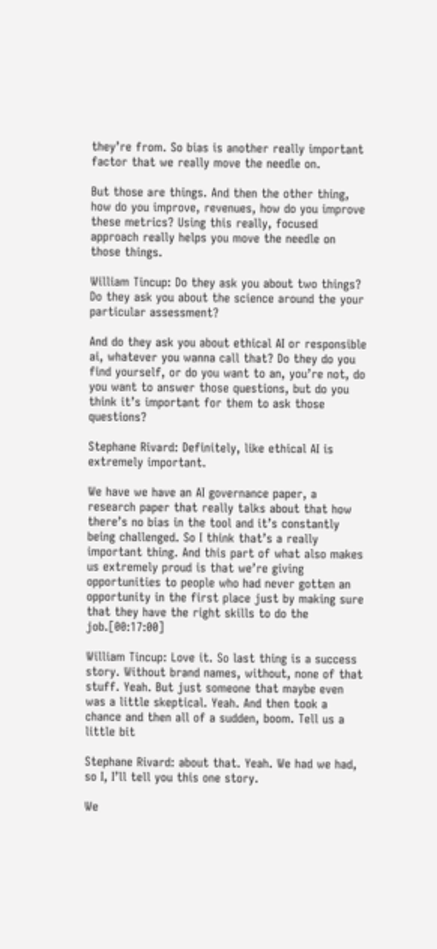they’re from. So bias is another really important factor that we really move the needle on.

But those are things. And then the other thing, how do you improve, revenues, how do you improve these metrics? Using this really, focused approach really helps you move the needle on those things.

William Tincup: Do they ask you about two things? Do they ask you about the science around the your particular assessment?

And do they ask you about ethical AI or responsible ai, whatever you wanna call that? Do they do you find yourself, or do you want to an, you’re not, do you want to answer those questions, but do you think it’s important for them to ask those questions?

Stephane Rivard: Definitely, like ethical AI is extremely important.

We have we have an AI governance paper, a research paper that really talks about that how there’s no bias in the tool and it’s constantly being challenged. So I think that’s a really important thing. And this part of what also makes us extremely proud is that we’re giving opportunities to people who had never gotten an opportunity in the first place just by making sure that they have the right skills to do the job.[00:17:00]

William Tincup: Love it. So last thing is a success story. Without brand names, without, none of that stuff. Yeah. But just someone that maybe even was a little skeptical. Yeah. And then took a chance and then all of a sudden, boom. Tell us a little bit

Stephane Rivard: about that. Yeah. We had we had, so I, I’ll tell you this one story.

We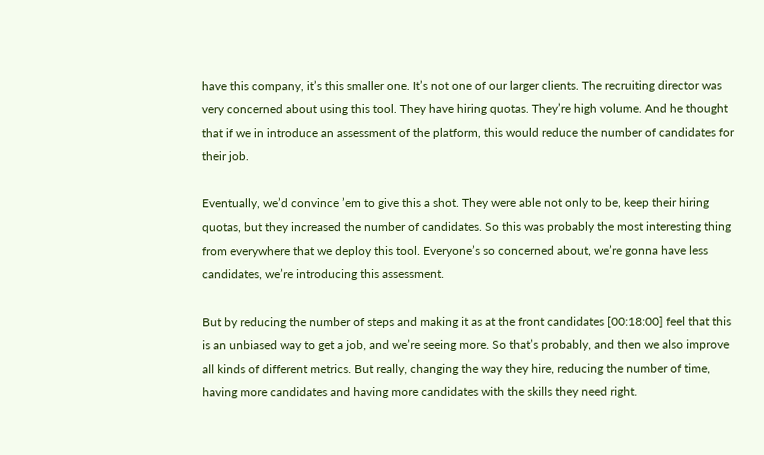have this company, it’s this smaller one. It’s not one of our larger clients. The recruiting director was very concerned about using this tool. They have hiring quotas. They’re high volume. And he thought that if we in introduce an assessment of the platform, this would reduce the number of candidates for their job.

Eventually, we’d convince ’em to give this a shot. They were able not only to be, keep their hiring quotas, but they increased the number of candidates. So this was probably the most interesting thing from everywhere that we deploy this tool. Everyone’s so concerned about, we’re gonna have less candidates, we’re introducing this assessment.

But by reducing the number of steps and making it as at the front candidates [00:18:00] feel that this is an unbiased way to get a job, and we’re seeing more. So that’s probably, and then we also improve all kinds of different metrics. But really, changing the way they hire, reducing the number of time, having more candidates and having more candidates with the skills they need right.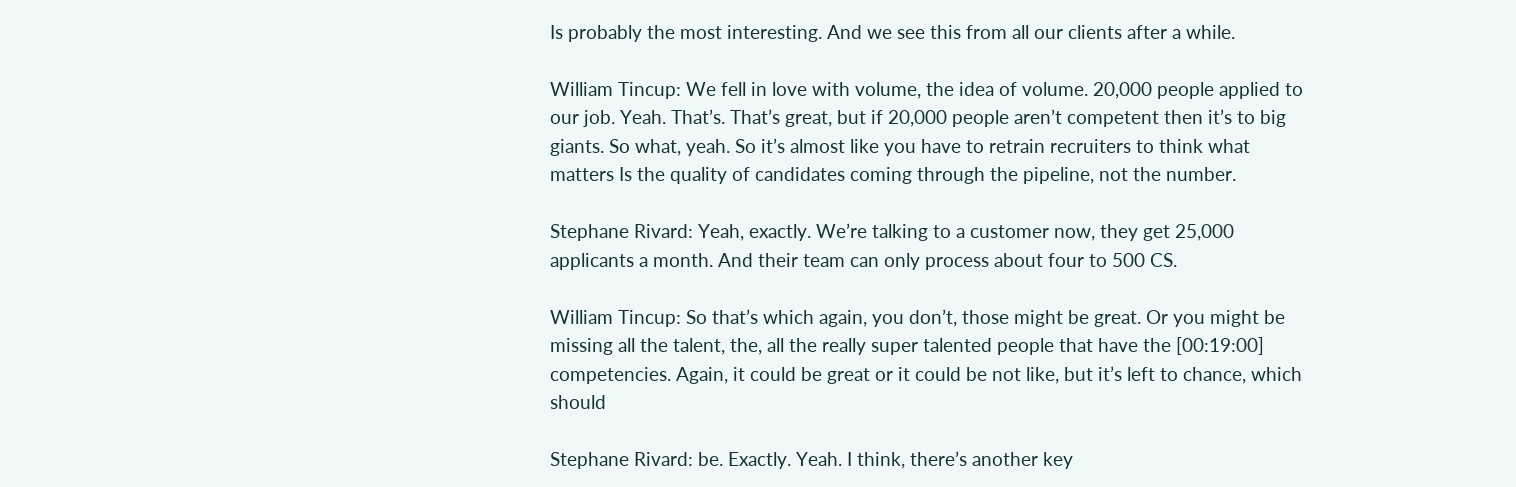Is probably the most interesting. And we see this from all our clients after a while.

William Tincup: We fell in love with volume, the idea of volume. 20,000 people applied to our job. Yeah. That’s. That’s great, but if 20,000 people aren’t competent then it’s to big giants. So what, yeah. So it’s almost like you have to retrain recruiters to think what matters Is the quality of candidates coming through the pipeline, not the number.

Stephane Rivard: Yeah, exactly. We’re talking to a customer now, they get 25,000 applicants a month. And their team can only process about four to 500 CS.

William Tincup: So that’s which again, you don’t, those might be great. Or you might be missing all the talent, the, all the really super talented people that have the [00:19:00] competencies. Again, it could be great or it could be not like, but it’s left to chance, which should

Stephane Rivard: be. Exactly. Yeah. I think, there’s another key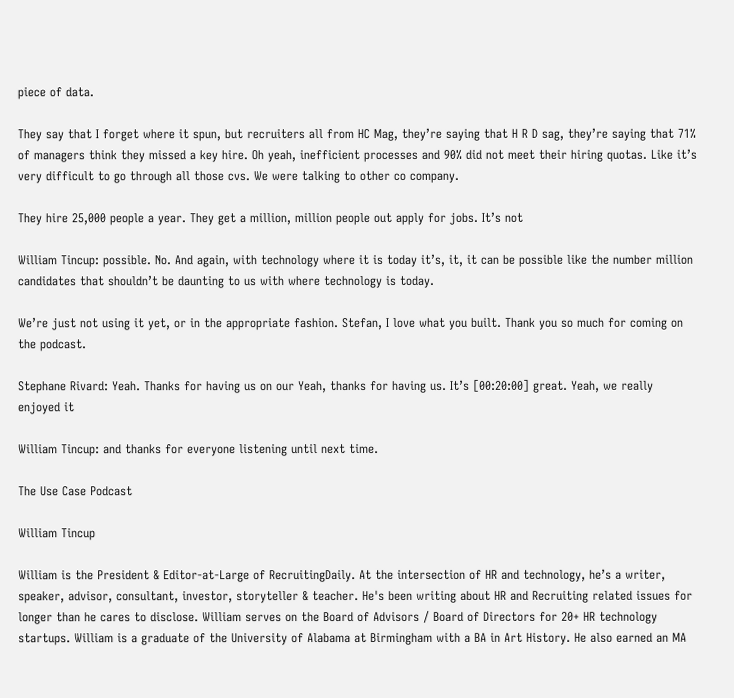piece of data.

They say that I forget where it spun, but recruiters all from HC Mag, they’re saying that H R D sag, they’re saying that 71% of managers think they missed a key hire. Oh yeah, inefficient processes and 90% did not meet their hiring quotas. Like it’s very difficult to go through all those cvs. We were talking to other co company.

They hire 25,000 people a year. They get a million, million people out apply for jobs. It’s not

William Tincup: possible. No. And again, with technology where it is today it’s, it, it can be possible like the number million candidates that shouldn’t be daunting to us with where technology is today.

We’re just not using it yet, or in the appropriate fashion. Stefan, I love what you built. Thank you so much for coming on the podcast.

Stephane Rivard: Yeah. Thanks for having us on our Yeah, thanks for having us. It’s [00:20:00] great. Yeah, we really enjoyed it

William Tincup: and thanks for everyone listening until next time.

The Use Case Podcast

William Tincup

William is the President & Editor-at-Large of RecruitingDaily. At the intersection of HR and technology, he’s a writer, speaker, advisor, consultant, investor, storyteller & teacher. He's been writing about HR and Recruiting related issues for longer than he cares to disclose. William serves on the Board of Advisors / Board of Directors for 20+ HR technology startups. William is a graduate of the University of Alabama at Birmingham with a BA in Art History. He also earned an MA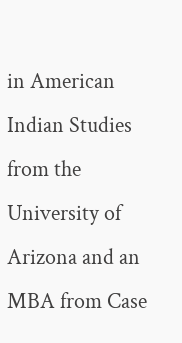in American Indian Studies from the University of Arizona and an MBA from Case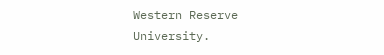Western Reserve University.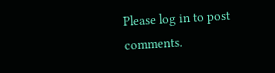Please log in to post comments.